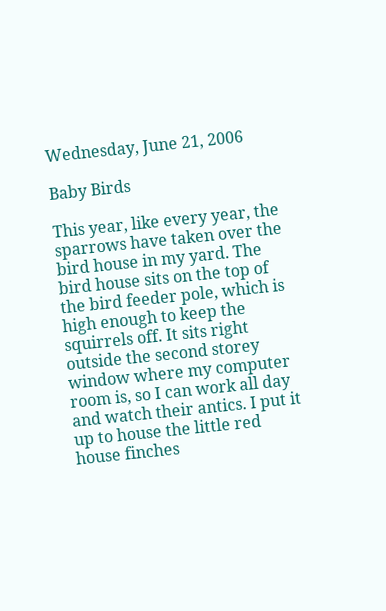Wednesday, June 21, 2006

Baby Birds

This year, like every year, the sparrows have taken over the bird house in my yard. The bird house sits on the top of the bird feeder pole, which is high enough to keep the squirrels off. It sits right outside the second storey window where my computer room is, so I can work all day and watch their antics. I put it up to house the little red house finches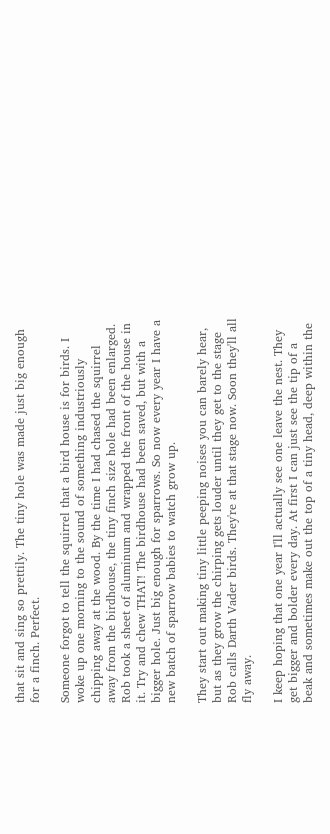that sit and sing so prettily. The tiny hole was made just big enough for a finch. Perfect.

Someone forgot to tell the squirrel that a bird house is for birds. I woke up one morning to the sound of something industriously chipping away at the wood. By the time I had chased the squirrel away from the birdhouse, the tiny finch size hole had been enlarged. Rob took a sheet of aluminum and wrapped the front of the house in it. Try and chew THAT! The birdhouse had been saved, but with a bigger hole. Just big enough for sparrows. So now every year I have a new batch of sparrow babies to watch grow up.

They start out making tiny little peeping noises you can barely hear, but as they grow the chirping gets louder until they get to the stage Rob calls Darth Vader birds. They're at that stage now. Soon they'll all fly away.

I keep hoping that one year I'll actually see one leave the nest. They get bigger and bolder every day. At first I can just see the tip of a beak and sometimes make out the top of a tiny head, deep within the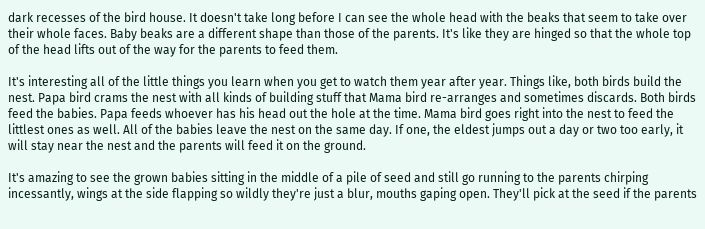dark recesses of the bird house. It doesn't take long before I can see the whole head with the beaks that seem to take over their whole faces. Baby beaks are a different shape than those of the parents. It's like they are hinged so that the whole top of the head lifts out of the way for the parents to feed them.

It's interesting all of the little things you learn when you get to watch them year after year. Things like, both birds build the nest. Papa bird crams the nest with all kinds of building stuff that Mama bird re-arranges and sometimes discards. Both birds feed the babies. Papa feeds whoever has his head out the hole at the time. Mama bird goes right into the nest to feed the littlest ones as well. All of the babies leave the nest on the same day. If one, the eldest jumps out a day or two too early, it will stay near the nest and the parents will feed it on the ground.

It's amazing to see the grown babies sitting in the middle of a pile of seed and still go running to the parents chirping incessantly, wings at the side flapping so wildly they're just a blur, mouths gaping open. They'll pick at the seed if the parents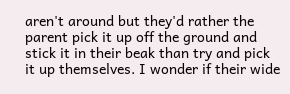aren't around but they'd rather the parent pick it up off the ground and stick it in their beak than try and pick it up themselves. I wonder if their wide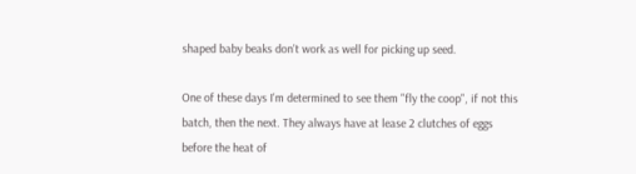shaped baby beaks don't work as well for picking up seed.

One of these days I'm determined to see them "fly the coop", if not this batch, then the next. They always have at lease 2 clutches of eggs before the heat of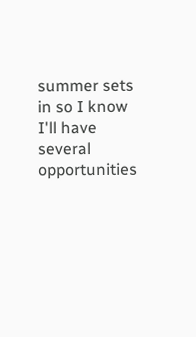summer sets in so I know I'll have several opportunities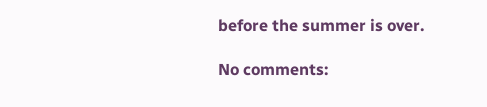before the summer is over.

No comments: